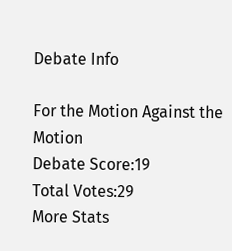Debate Info

For the Motion Against the Motion
Debate Score:19
Total Votes:29
More Stats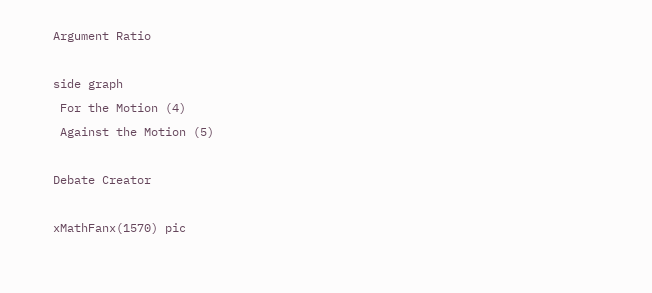Argument Ratio

side graph
 For the Motion (4)
 Against the Motion (5)

Debate Creator

xMathFanx(1570) pic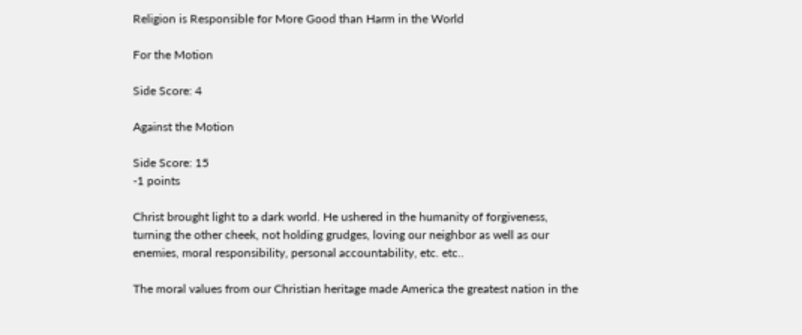Religion is Responsible for More Good than Harm in the World

For the Motion

Side Score: 4

Against the Motion

Side Score: 15
-1 points

Christ brought light to a dark world. He ushered in the humanity of forgiveness, turning the other cheek, not holding grudges, loving our neighbor as well as our enemies, moral responsibility, personal accountability, etc. etc..

The moral values from our Christian heritage made America the greatest nation in the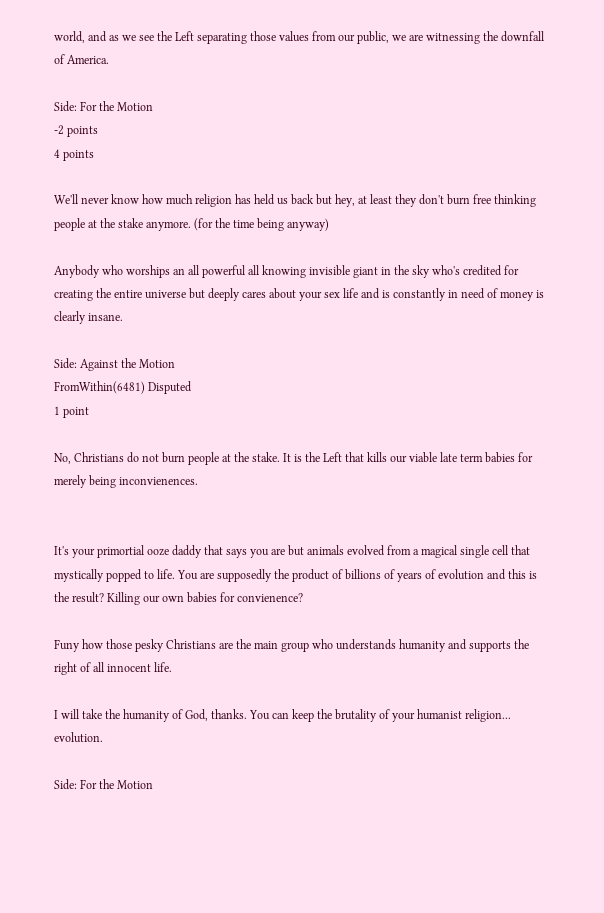world, and as we see the Left separating those values from our public, we are witnessing the downfall of America.

Side: For the Motion
-2 points
4 points

We'll never know how much religion has held us back but hey, at least they don't burn free thinking people at the stake anymore. (for the time being anyway)

Anybody who worships an all powerful all knowing invisible giant in the sky who's credited for creating the entire universe but deeply cares about your sex life and is constantly in need of money is clearly insane.

Side: Against the Motion
FromWithin(6481) Disputed
1 point

No, Christians do not burn people at the stake. It is the Left that kills our viable late term babies for merely being inconvienences.


It's your primortial ooze daddy that says you are but animals evolved from a magical single cell that mystically popped to life. You are supposedly the product of billions of years of evolution and this is the result? Killing our own babies for convienence?

Funy how those pesky Christians are the main group who understands humanity and supports the right of all innocent life.

I will take the humanity of God, thanks. You can keep the brutality of your humanist religion... evolution.

Side: For the Motion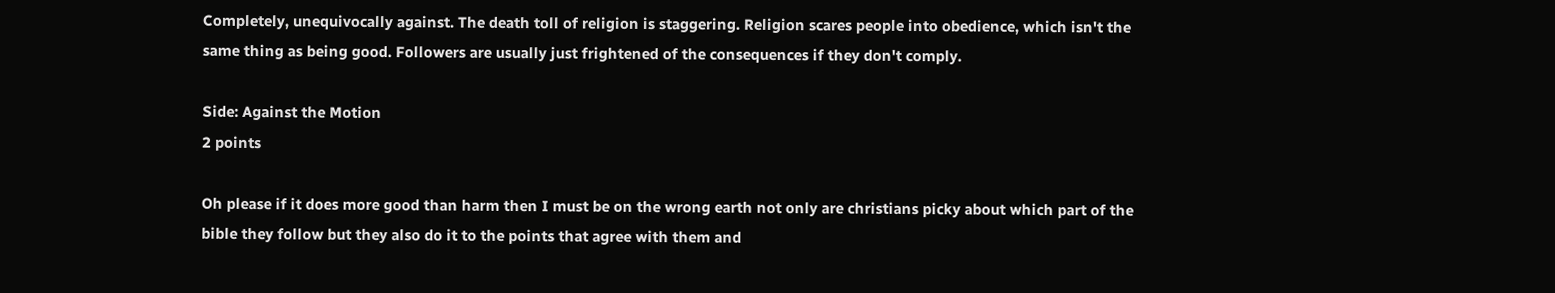Completely, unequivocally against. The death toll of religion is staggering. Religion scares people into obedience, which isn't the same thing as being good. Followers are usually just frightened of the consequences if they don't comply.

Side: Against the Motion
2 points

Oh please if it does more good than harm then I must be on the wrong earth not only are christians picky about which part of the bible they follow but they also do it to the points that agree with them and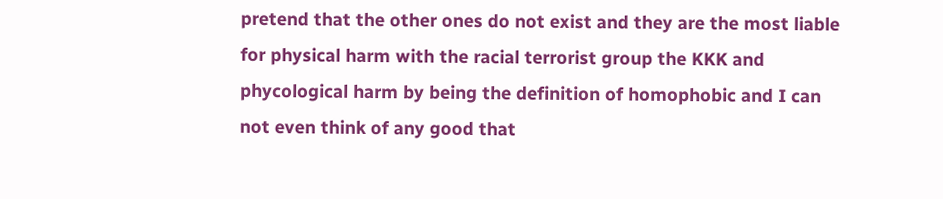pretend that the other ones do not exist and they are the most liable for physical harm with the racial terrorist group the KKK and phycological harm by being the definition of homophobic and I can not even think of any good that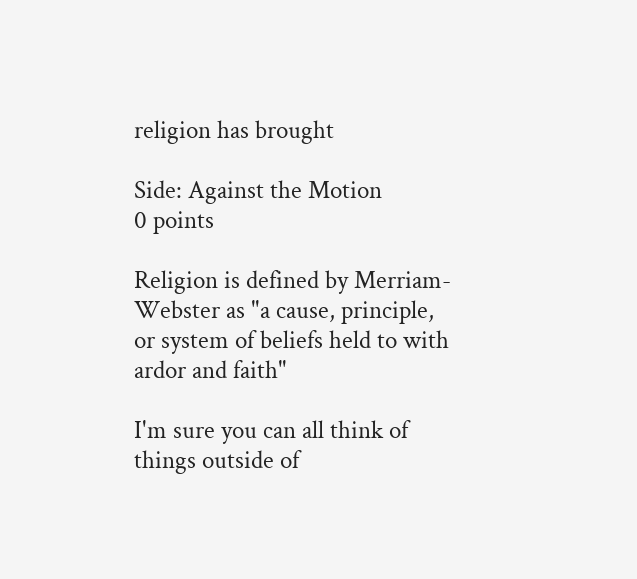religion has brought

Side: Against the Motion
0 points

Religion is defined by Merriam-Webster as "a cause, principle, or system of beliefs held to with ardor and faith"

I'm sure you can all think of things outside of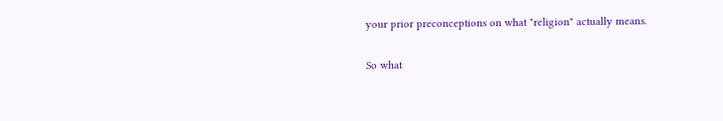your prior preconceptions on what "religion" actually means.

So what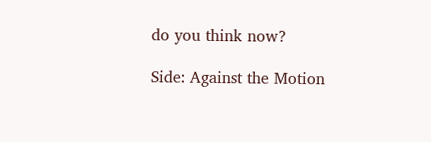do you think now?

Side: Against the Motion